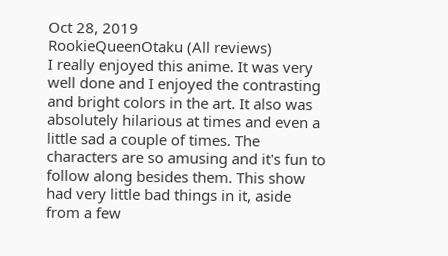Oct 28, 2019
RookieQueenOtaku (All reviews)
I really enjoyed this anime. It was very well done and I enjoyed the contrasting and bright colors in the art. It also was absolutely hilarious at times and even a little sad a couple of times. The characters are so amusing and it's fun to follow along besides them. This show had very little bad things in it, aside from a few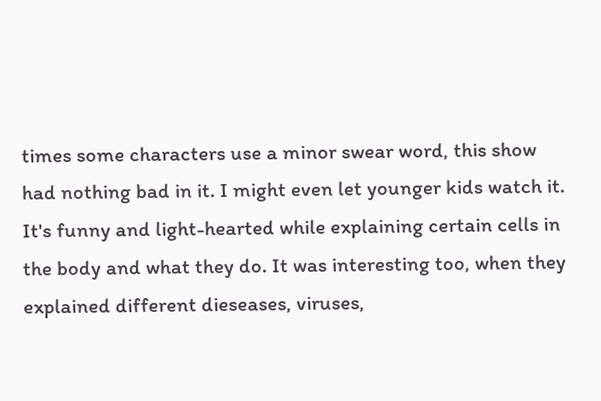times some characters use a minor swear word, this show had nothing bad in it. I might even let younger kids watch it. It's funny and light-hearted while explaining certain cells in the body and what they do. It was interesting too, when they explained different dieseases, viruses,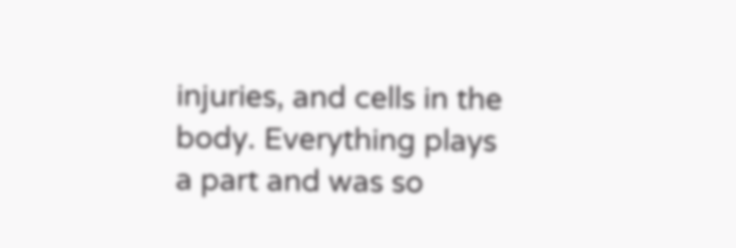injuries, and cells in the body. Everything plays a part and was so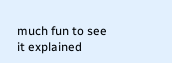much fun to see it explained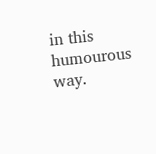in this humourous way.